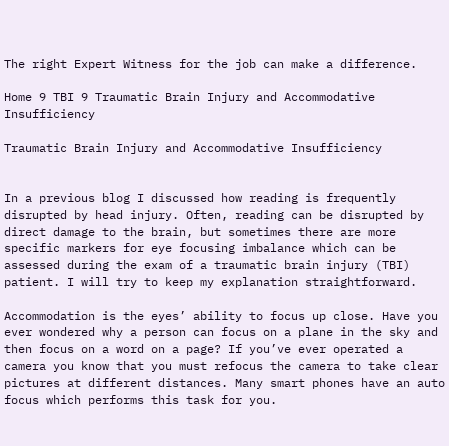The right Expert Witness for the job can make a difference.

Home 9 TBI 9 Traumatic Brain Injury and Accommodative Insufficiency

Traumatic Brain Injury and Accommodative Insufficiency


In a previous blog I discussed how reading is frequently disrupted by head injury. Often, reading can be disrupted by direct damage to the brain, but sometimes there are more specific markers for eye focusing imbalance which can be assessed during the exam of a traumatic brain injury (TBI) patient. I will try to keep my explanation straightforward.

Accommodation is the eyes’ ability to focus up close. Have you ever wondered why a person can focus on a plane in the sky and then focus on a word on a page? If you’ve ever operated a camera you know that you must refocus the camera to take clear pictures at different distances. Many smart phones have an auto focus which performs this task for you.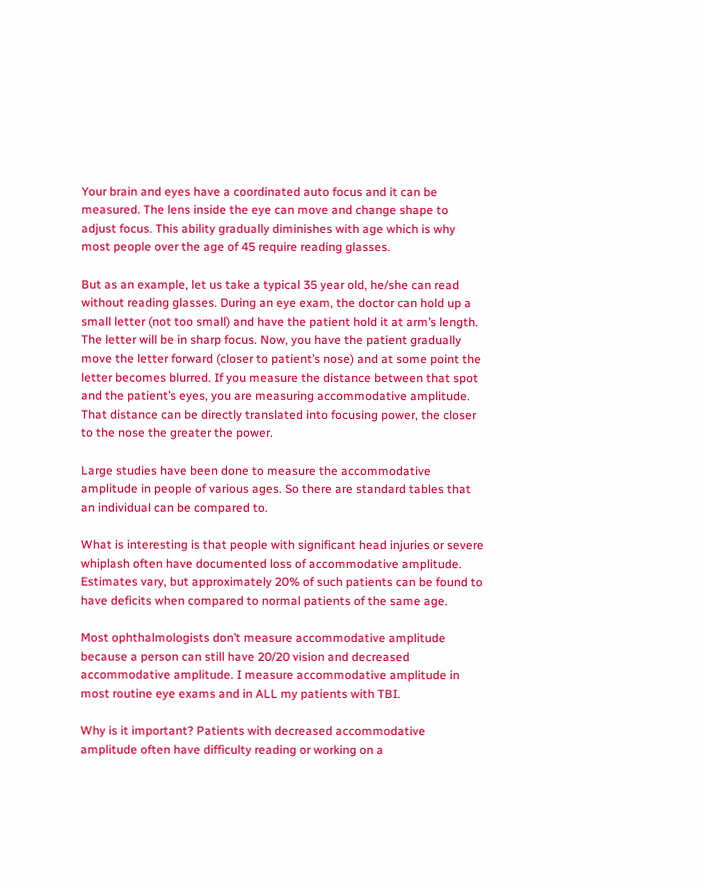Your brain and eyes have a coordinated auto focus and it can be measured. The lens inside the eye can move and change shape to adjust focus. This ability gradually diminishes with age which is why most people over the age of 45 require reading glasses.

But as an example, let us take a typical 35 year old, he/she can read without reading glasses. During an eye exam, the doctor can hold up a small letter (not too small) and have the patient hold it at arm’s length. The letter will be in sharp focus. Now, you have the patient gradually move the letter forward (closer to patient’s nose) and at some point the letter becomes blurred. If you measure the distance between that spot and the patient’s eyes, you are measuring accommodative amplitude. That distance can be directly translated into focusing power, the closer to the nose the greater the power.

Large studies have been done to measure the accommodative amplitude in people of various ages. So there are standard tables that an individual can be compared to.

What is interesting is that people with significant head injuries or severe whiplash often have documented loss of accommodative amplitude. Estimates vary, but approximately 20% of such patients can be found to have deficits when compared to normal patients of the same age.

Most ophthalmologists don’t measure accommodative amplitude because a person can still have 20/20 vision and decreased accommodative amplitude. I measure accommodative amplitude in most routine eye exams and in ALL my patients with TBI.

Why is it important? Patients with decreased accommodative amplitude often have difficulty reading or working on a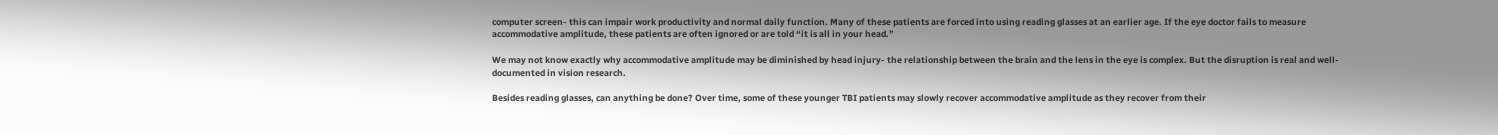computer screen- this can impair work productivity and normal daily function. Many of these patients are forced into using reading glasses at an earlier age. If the eye doctor fails to measure accommodative amplitude, these patients are often ignored or are told “it is all in your head.”

We may not know exactly why accommodative amplitude may be diminished by head injury- the relationship between the brain and the lens in the eye is complex. But the disruption is real and well-documented in vision research.

Besides reading glasses, can anything be done? Over time, some of these younger TBI patients may slowly recover accommodative amplitude as they recover from their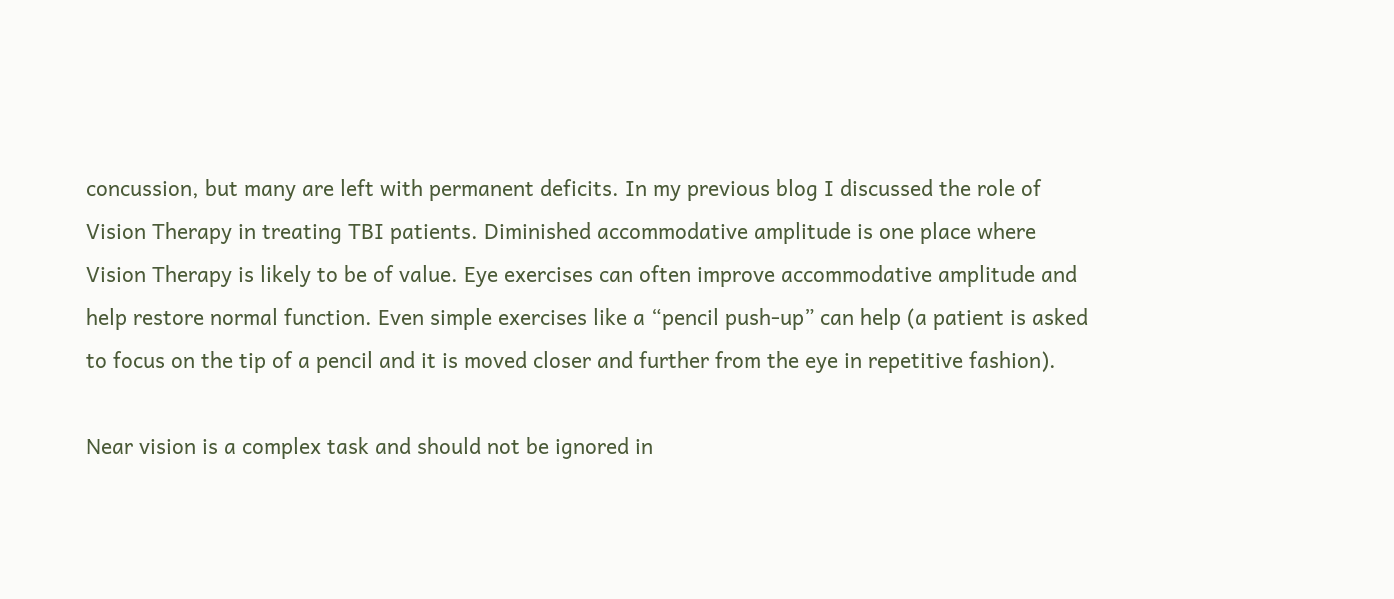concussion, but many are left with permanent deficits. In my previous blog I discussed the role of Vision Therapy in treating TBI patients. Diminished accommodative amplitude is one place where Vision Therapy is likely to be of value. Eye exercises can often improve accommodative amplitude and help restore normal function. Even simple exercises like a “pencil push-up” can help (a patient is asked to focus on the tip of a pencil and it is moved closer and further from the eye in repetitive fashion).

Near vision is a complex task and should not be ignored in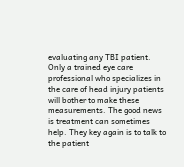evaluating any TBI patient. Only a trained eye care professional who specializes in the care of head injury patients will bother to make these measurements. The good news is treatment can sometimes help. They key again is to talk to the patient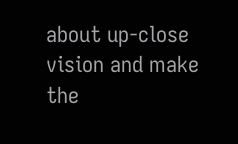about up-close vision and make the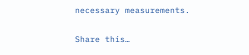necessary measurements.

Share this…